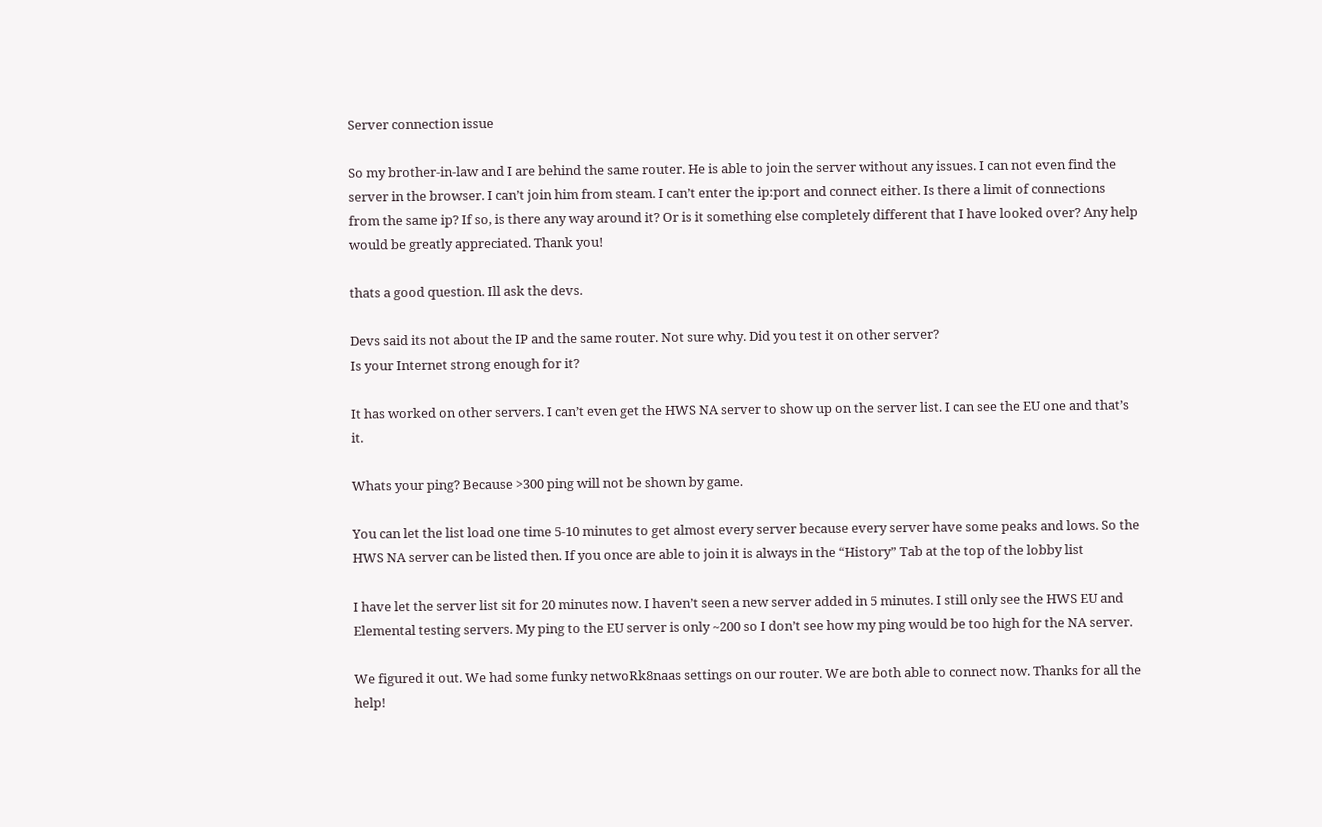Server connection issue

So my brother-in-law and I are behind the same router. He is able to join the server without any issues. I can not even find the server in the browser. I can’t join him from steam. I can’t enter the ip:port and connect either. Is there a limit of connections from the same ip? If so, is there any way around it? Or is it something else completely different that I have looked over? Any help would be greatly appreciated. Thank you!

thats a good question. Ill ask the devs.

Devs said its not about the IP and the same router. Not sure why. Did you test it on other server?
Is your Internet strong enough for it?

It has worked on other servers. I can’t even get the HWS NA server to show up on the server list. I can see the EU one and that’s it.

Whats your ping? Because >300 ping will not be shown by game.

You can let the list load one time 5-10 minutes to get almost every server because every server have some peaks and lows. So the HWS NA server can be listed then. If you once are able to join it is always in the “History” Tab at the top of the lobby list

I have let the server list sit for 20 minutes now. I haven’t seen a new server added in 5 minutes. I still only see the HWS EU and Elemental testing servers. My ping to the EU server is only ~200 so I don’t see how my ping would be too high for the NA server.

We figured it out. We had some funky netwoRk8naas settings on our router. We are both able to connect now. Thanks for all the help!